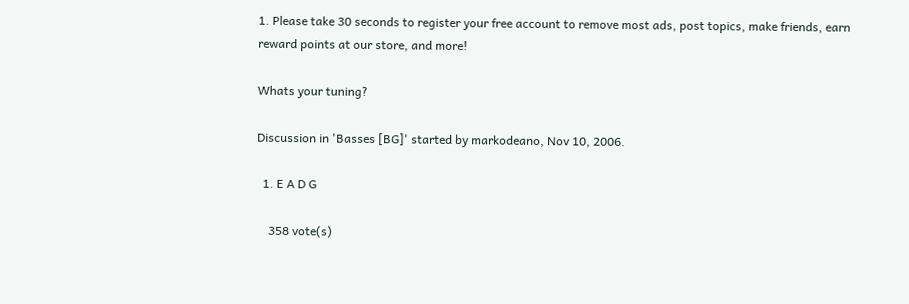1. Please take 30 seconds to register your free account to remove most ads, post topics, make friends, earn reward points at our store, and more!

Whats your tuning?

Discussion in 'Basses [BG]' started by markodeano, Nov 10, 2006.

  1. E A D G

    358 vote(s)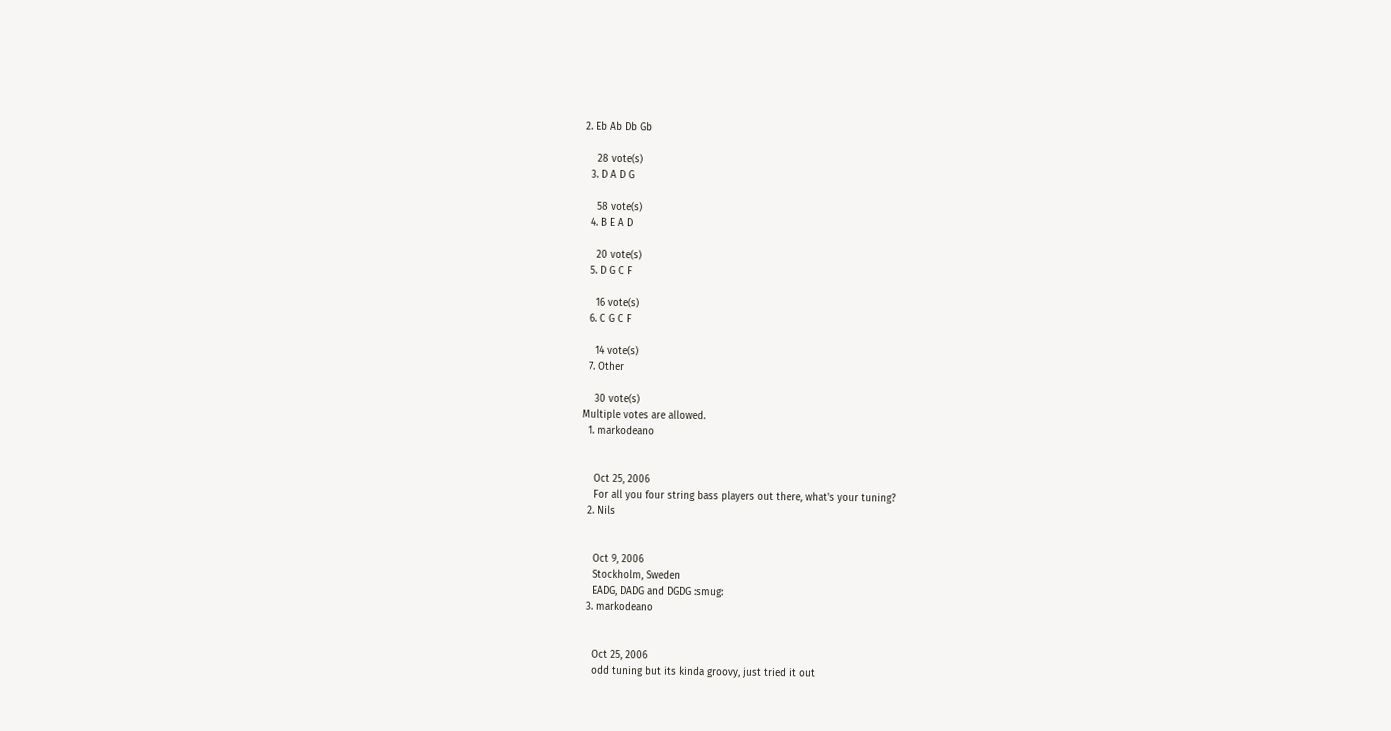2. Eb Ab Db Gb

    28 vote(s)
  3. D A D G

    58 vote(s)
  4. B E A D

    20 vote(s)
  5. D G C F

    16 vote(s)
  6. C G C F

    14 vote(s)
  7. Other

    30 vote(s)
Multiple votes are allowed.
  1. markodeano


    Oct 25, 2006
    For all you four string bass players out there, what's your tuning?
  2. Nils


    Oct 9, 2006
    Stockholm, Sweden
    EADG, DADG and DGDG :smug:
  3. markodeano


    Oct 25, 2006
    odd tuning but its kinda groovy, just tried it out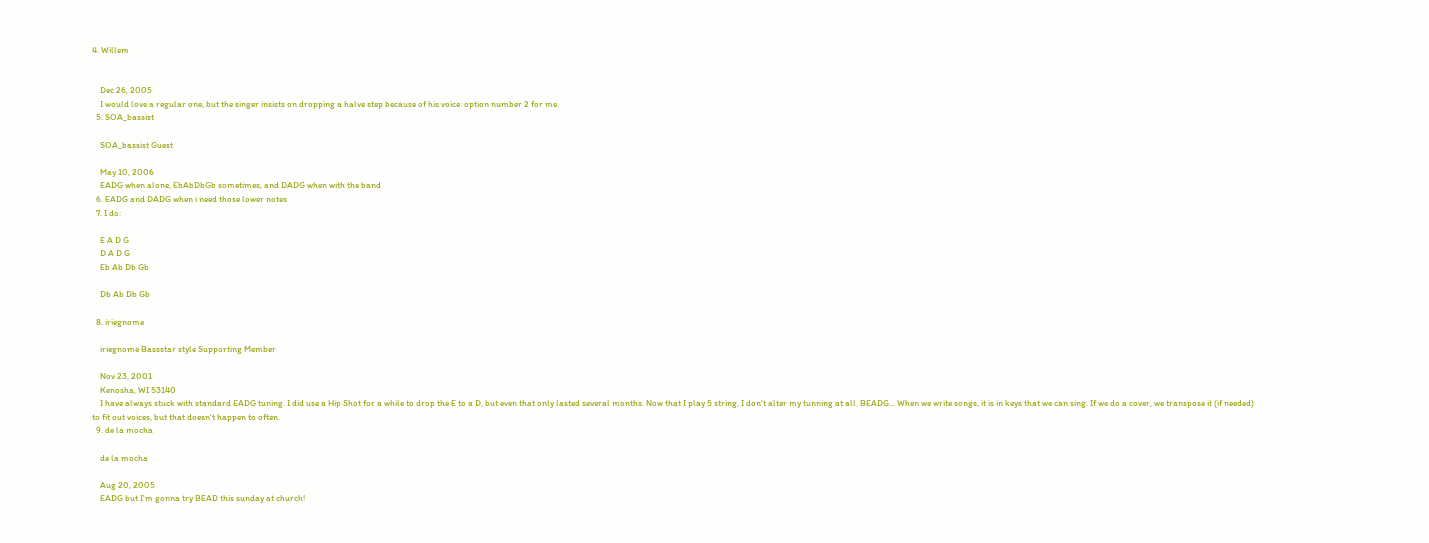4. Willem


    Dec 26, 2005
    I would love a regular one, but the singer insists on dropping a halve step because of his voice: option number 2 for me.
  5. SOA_bassist

    SOA_bassist Guest

    May 10, 2006
    EADG when alone, EbAbDbGb sometimes, and DADG when with the band
  6. EADG and DADG when i need those lower notes
  7. I do:

    E A D G
    D A D G
    Eb Ab Db Gb

    Db Ab Db Gb

  8. iriegnome

    iriegnome Bassstar style Supporting Member

    Nov 23, 2001
    Kenosha, WI 53140
    I have always stuck with standard EADG tuning. I did use a Hip Shot for a while to drop the E to a D, but even that only lasted several months. Now that I play 5 string, I don't alter my tunning at all. BEADG... When we write songs, it is in keys that we can sing. If we do a cover, we transpose it (if needed) to fit out voices, but that doesn't happen to often.
  9. de la mocha

    de la mocha

    Aug 20, 2005
    EADG but I'm gonna try BEAD this sunday at church!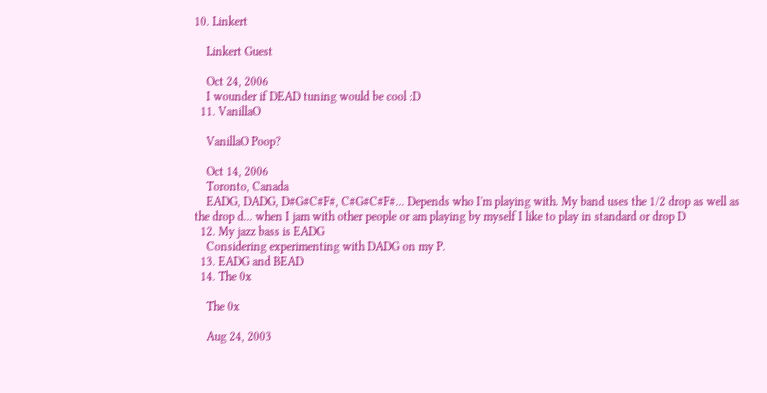10. Linkert

    Linkert Guest

    Oct 24, 2006
    I wounder if DEAD tuning would be cool :D
  11. VanillaO

    VanillaO Poop?

    Oct 14, 2006
    Toronto, Canada
    EADG, DADG, D#G#C#F#, C#G#C#F#... Depends who I'm playing with. My band uses the 1/2 drop as well as the drop d... when I jam with other people or am playing by myself I like to play in standard or drop D
  12. My jazz bass is EADG
    Considering experimenting with DADG on my P.
  13. EADG and BEAD
  14. The 0x

    The 0x

    Aug 24, 2003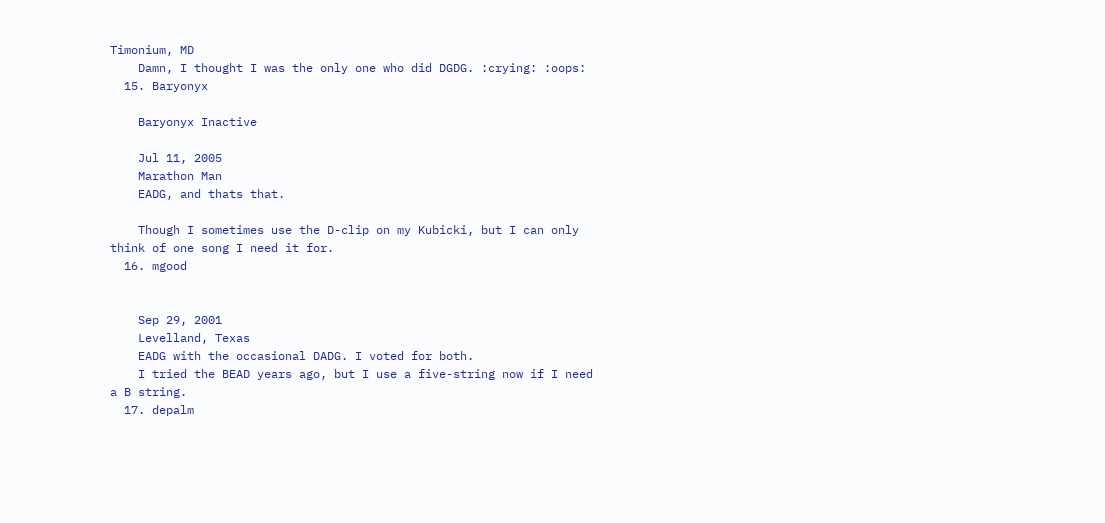Timonium, MD
    Damn, I thought I was the only one who did DGDG. :crying: :oops:
  15. Baryonyx

    Baryonyx Inactive

    Jul 11, 2005
    Marathon Man
    EADG, and thats that.

    Though I sometimes use the D-clip on my Kubicki, but I can only think of one song I need it for.
  16. mgood


    Sep 29, 2001
    Levelland, Texas
    EADG with the occasional DADG. I voted for both.
    I tried the BEAD years ago, but I use a five-string now if I need a B string.
  17. depalm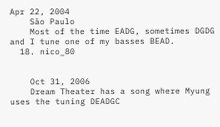Apr 22, 2004
    São Paulo
    Most of the time EADG, sometimes DGDG and I tune one of my basses BEAD.
  18. nico_80


    Oct 31, 2006
    Dream Theater has a song where Myung uses the tuning DEADGC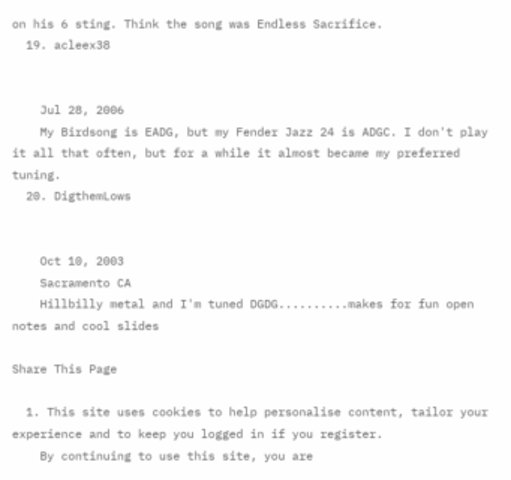on his 6 sting. Think the song was Endless Sacrifice.
  19. acleex38


    Jul 28, 2006
    My Birdsong is EADG, but my Fender Jazz 24 is ADGC. I don't play it all that often, but for a while it almost became my preferred tuning.
  20. DigthemLows


    Oct 10, 2003
    Sacramento CA
    Hillbilly metal and I'm tuned DGDG..........makes for fun open notes and cool slides

Share This Page

  1. This site uses cookies to help personalise content, tailor your experience and to keep you logged in if you register.
    By continuing to use this site, you are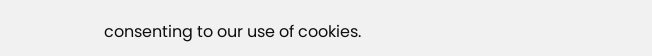consenting to our use of cookies.